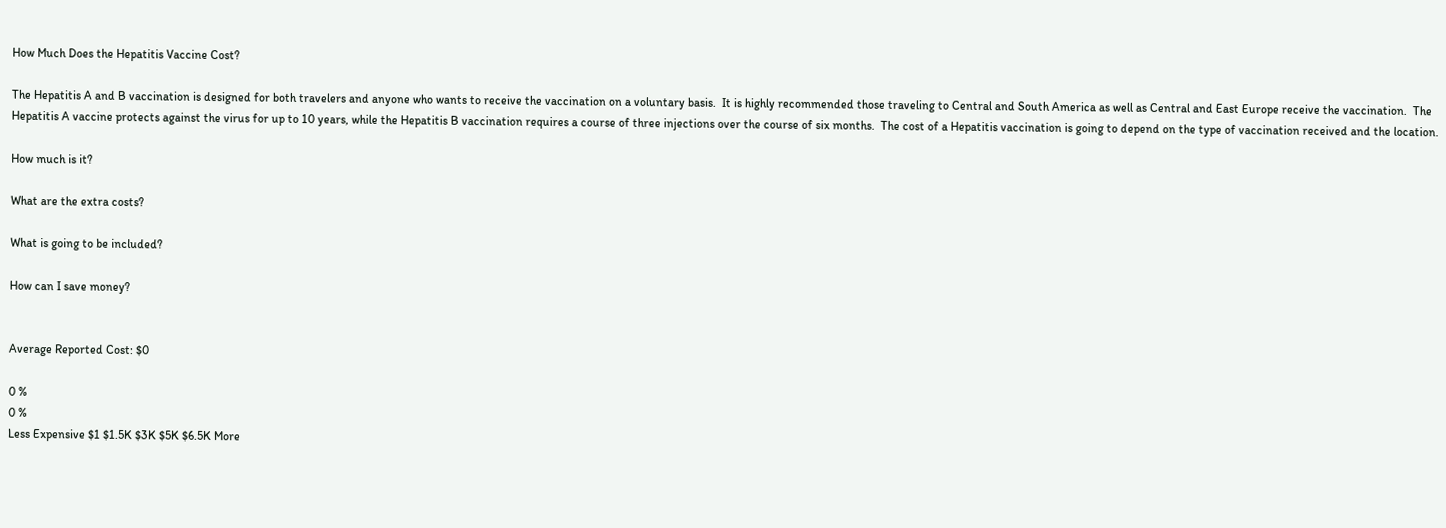How Much Does the Hepatitis Vaccine Cost?

The Hepatitis A and B vaccination is designed for both travelers and anyone who wants to receive the vaccination on a voluntary basis.  It is highly recommended those traveling to Central and South America as well as Central and East Europe receive the vaccination.  The Hepatitis A vaccine protects against the virus for up to 10 years, while the Hepatitis B vaccination requires a course of three injections over the course of six months.  The cost of a Hepatitis vaccination is going to depend on the type of vaccination received and the location.

How much is it?

What are the extra costs?

What is going to be included?

How can I save money?


Average Reported Cost: $0

0 %
0 %
Less Expensive $1 $1.5K $3K $5K $6.5K More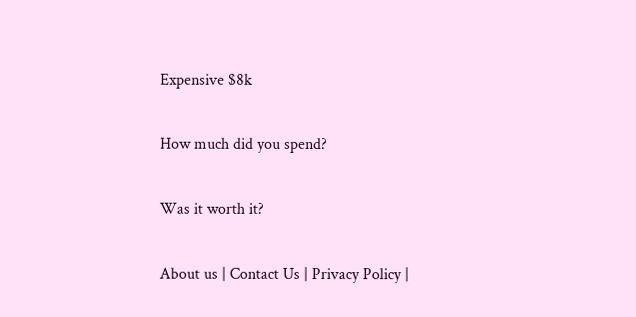Expensive $8k

How much did you spend?

Was it worth it?

About us | Contact Us | Privacy Policy |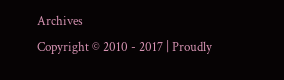Archives
Copyright © 2010 - 2017 | Proudly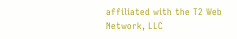affiliated with the T2 Web Network, LLC